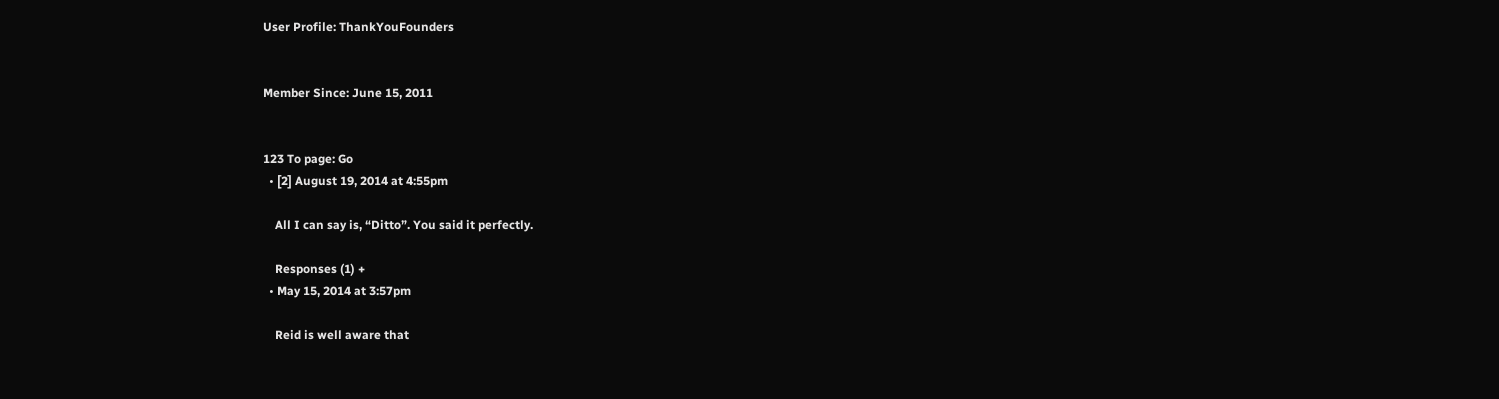User Profile: ThankYouFounders


Member Since: June 15, 2011


123 To page: Go
  • [2] August 19, 2014 at 4:55pm

    All I can say is, “Ditto”. You said it perfectly.

    Responses (1) +
  • May 15, 2014 at 3:57pm

    Reid is well aware that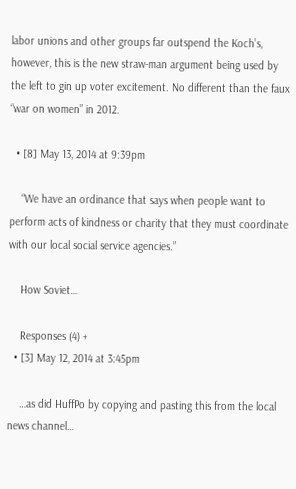labor unions and other groups far outspend the Koch’s, however, this is the new straw-man argument being used by the left to gin up voter excitement. No different than the faux “war on women” in 2012.

  • [8] May 13, 2014 at 9:39pm

    “We have an ordinance that says when people want to perform acts of kindness or charity that they must coordinate with our local social service agencies.”

    How Soviet…

    Responses (4) +
  • [3] May 12, 2014 at 3:45pm

    …as did HuffPo by copying and pasting this from the local news channel…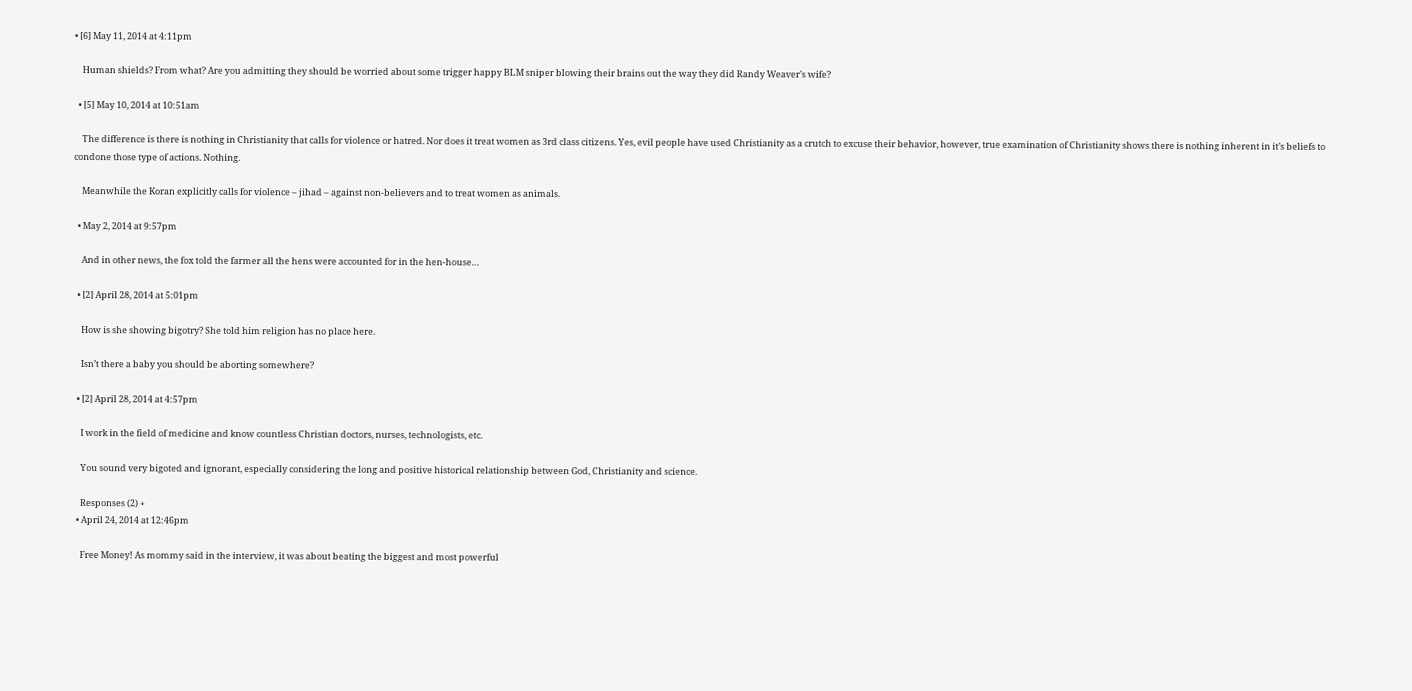• [6] May 11, 2014 at 4:11pm

    Human shields? From what? Are you admitting they should be worried about some trigger happy BLM sniper blowing their brains out the way they did Randy Weaver’s wife?

  • [5] May 10, 2014 at 10:51am

    The difference is there is nothing in Christianity that calls for violence or hatred. Nor does it treat women as 3rd class citizens. Yes, evil people have used Christianity as a crutch to excuse their behavior, however, true examination of Christianity shows there is nothing inherent in it’s beliefs to condone those type of actions. Nothing.

    Meanwhile the Koran explicitly calls for violence – jihad – against non-believers and to treat women as animals.

  • May 2, 2014 at 9:57pm

    And in other news, the fox told the farmer all the hens were accounted for in the hen-house…

  • [2] April 28, 2014 at 5:01pm

    How is she showing bigotry? She told him religion has no place here.

    Isn’t there a baby you should be aborting somewhere?

  • [2] April 28, 2014 at 4:57pm

    I work in the field of medicine and know countless Christian doctors, nurses, technologists, etc.

    You sound very bigoted and ignorant, especially considering the long and positive historical relationship between God, Christianity and science.

    Responses (2) +
  • April 24, 2014 at 12:46pm

    Free Money! As mommy said in the interview, it was about beating the biggest and most powerful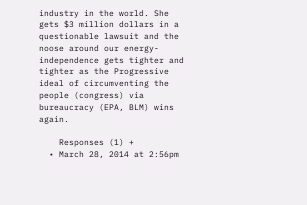industry in the world. She gets $3 million dollars in a questionable lawsuit and the noose around our energy-independence gets tighter and tighter as the Progressive ideal of circumventing the people (congress) via bureaucracy (EPA, BLM) wins again.

    Responses (1) +
  • March 28, 2014 at 2:56pm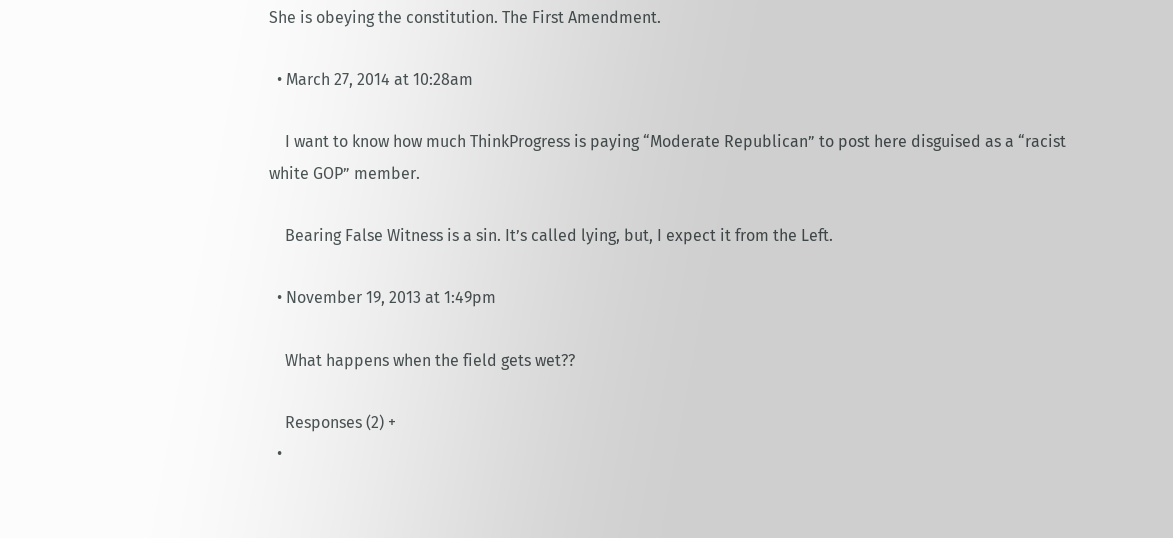She is obeying the constitution. The First Amendment.

  • March 27, 2014 at 10:28am

    I want to know how much ThinkProgress is paying “Moderate Republican” to post here disguised as a “racist white GOP” member.

    Bearing False Witness is a sin. It’s called lying, but, I expect it from the Left.

  • November 19, 2013 at 1:49pm

    What happens when the field gets wet??

    Responses (2) +
  •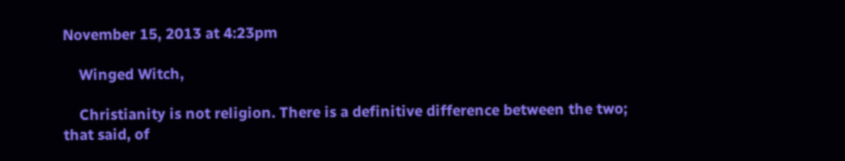November 15, 2013 at 4:23pm

    Winged Witch,

    Christianity is not religion. There is a definitive difference between the two; that said, of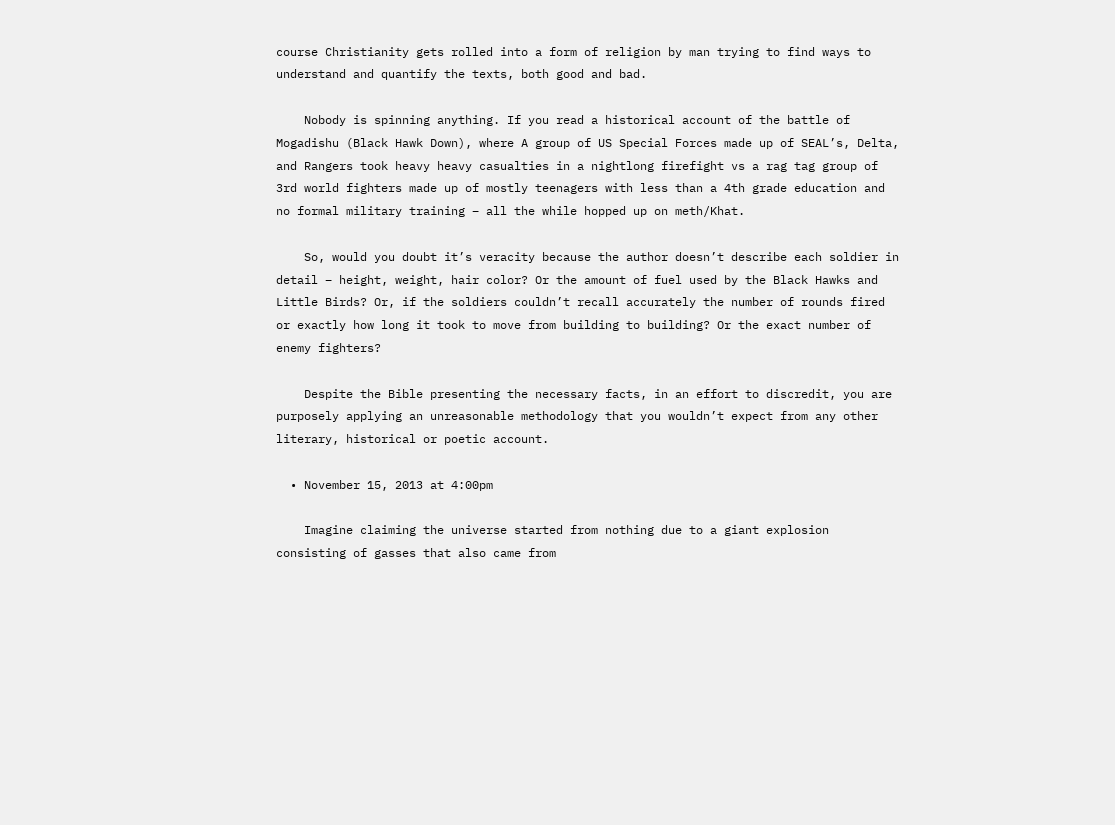course Christianity gets rolled into a form of religion by man trying to find ways to understand and quantify the texts, both good and bad.

    Nobody is spinning anything. If you read a historical account of the battle of Mogadishu (Black Hawk Down), where A group of US Special Forces made up of SEAL’s, Delta, and Rangers took heavy heavy casualties in a nightlong firefight vs a rag tag group of 3rd world fighters made up of mostly teenagers with less than a 4th grade education and no formal military training – all the while hopped up on meth/Khat.

    So, would you doubt it’s veracity because the author doesn’t describe each soldier in detail – height, weight, hair color? Or the amount of fuel used by the Black Hawks and Little Birds? Or, if the soldiers couldn’t recall accurately the number of rounds fired or exactly how long it took to move from building to building? Or the exact number of enemy fighters?

    Despite the Bible presenting the necessary facts, in an effort to discredit, you are purposely applying an unreasonable methodology that you wouldn’t expect from any other literary, historical or poetic account.

  • November 15, 2013 at 4:00pm

    Imagine claiming the universe started from nothing due to a giant explosion consisting of gasses that also came from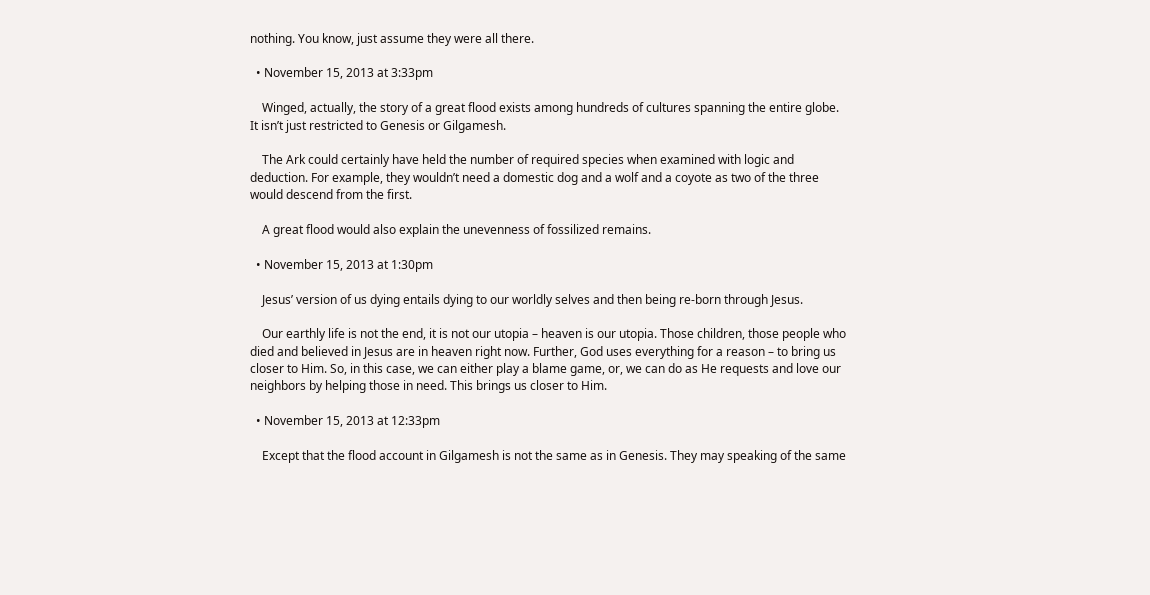nothing. You know, just assume they were all there.

  • November 15, 2013 at 3:33pm

    Winged, actually, the story of a great flood exists among hundreds of cultures spanning the entire globe. It isn’t just restricted to Genesis or Gilgamesh.

    The Ark could certainly have held the number of required species when examined with logic and deduction. For example, they wouldn’t need a domestic dog and a wolf and a coyote as two of the three would descend from the first.

    A great flood would also explain the unevenness of fossilized remains.

  • November 15, 2013 at 1:30pm

    Jesus’ version of us dying entails dying to our worldly selves and then being re-born through Jesus.

    Our earthly life is not the end, it is not our utopia – heaven is our utopia. Those children, those people who died and believed in Jesus are in heaven right now. Further, God uses everything for a reason – to bring us closer to Him. So, in this case, we can either play a blame game, or, we can do as He requests and love our neighbors by helping those in need. This brings us closer to Him.

  • November 15, 2013 at 12:33pm

    Except that the flood account in Gilgamesh is not the same as in Genesis. They may speaking of the same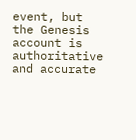event, but the Genesis account is authoritative and accurate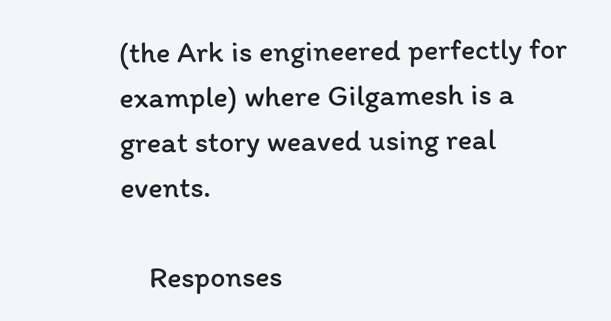(the Ark is engineered perfectly for example) where Gilgamesh is a great story weaved using real events.

    Responses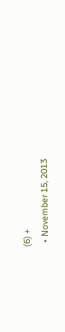(6) +
  • November 15, 2013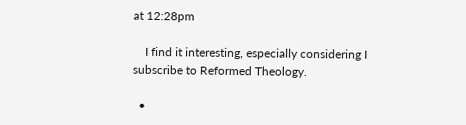at 12:28pm

    I find it interesting, especially considering I subscribe to Reformed Theology.

  •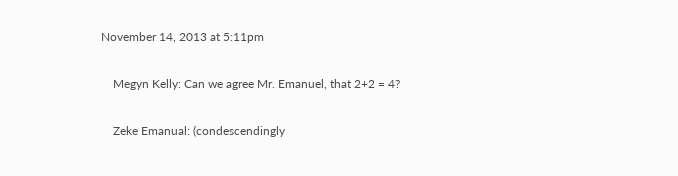November 14, 2013 at 5:11pm

    Megyn Kelly: Can we agree Mr. Emanuel, that 2+2 = 4?

    Zeke Emanual: (condescendingly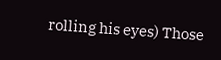rolling his eyes) Those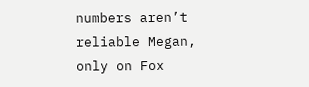numbers aren’t reliable Megan, only on Fox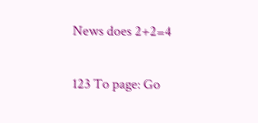News does 2+2=4

123 To page: Go